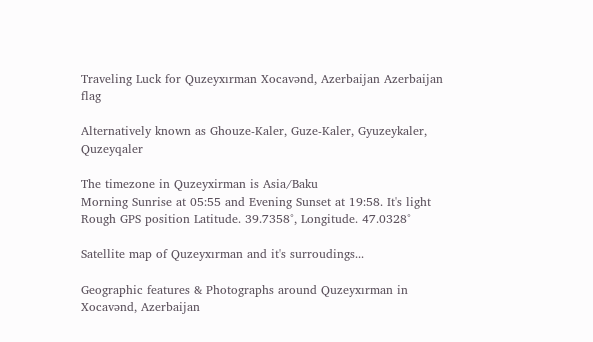Traveling Luck for Quzeyxırman Xocavǝnd, Azerbaijan Azerbaijan flag

Alternatively known as Ghouze-Kaler, Guze-Kaler, Gyuzeykaler, Quzeyqaler

The timezone in Quzeyxirman is Asia/Baku
Morning Sunrise at 05:55 and Evening Sunset at 19:58. It's light
Rough GPS position Latitude. 39.7358°, Longitude. 47.0328°

Satellite map of Quzeyxırman and it's surroudings...

Geographic features & Photographs around Quzeyxırman in Xocavǝnd, Azerbaijan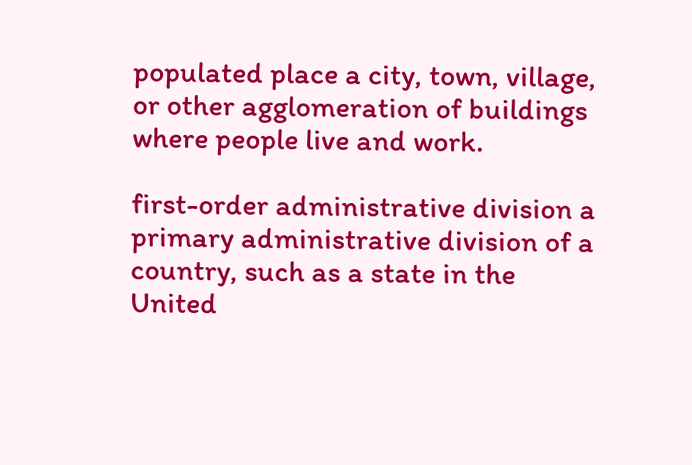populated place a city, town, village, or other agglomeration of buildings where people live and work.

first-order administrative division a primary administrative division of a country, such as a state in the United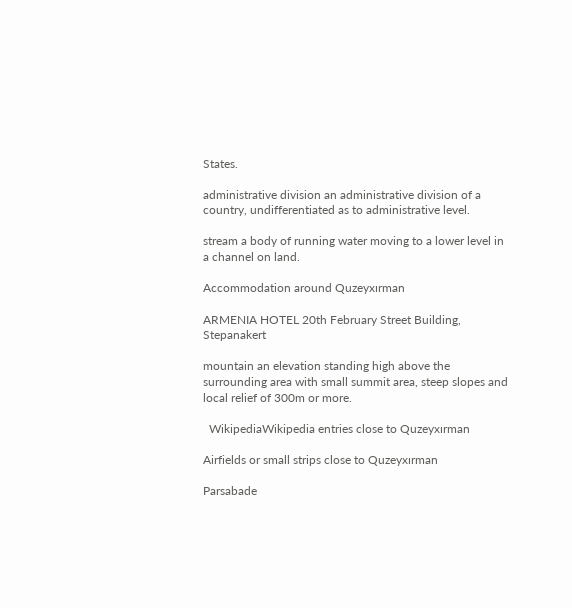States.

administrative division an administrative division of a country, undifferentiated as to administrative level.

stream a body of running water moving to a lower level in a channel on land.

Accommodation around Quzeyxırman

ARMENIA HOTEL 20th February Street Building, Stepanakert

mountain an elevation standing high above the surrounding area with small summit area, steep slopes and local relief of 300m or more.

  WikipediaWikipedia entries close to Quzeyxırman

Airfields or small strips close to Quzeyxırman

Parsabade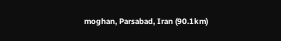moghan, Parsabad, Iran (90.1km)